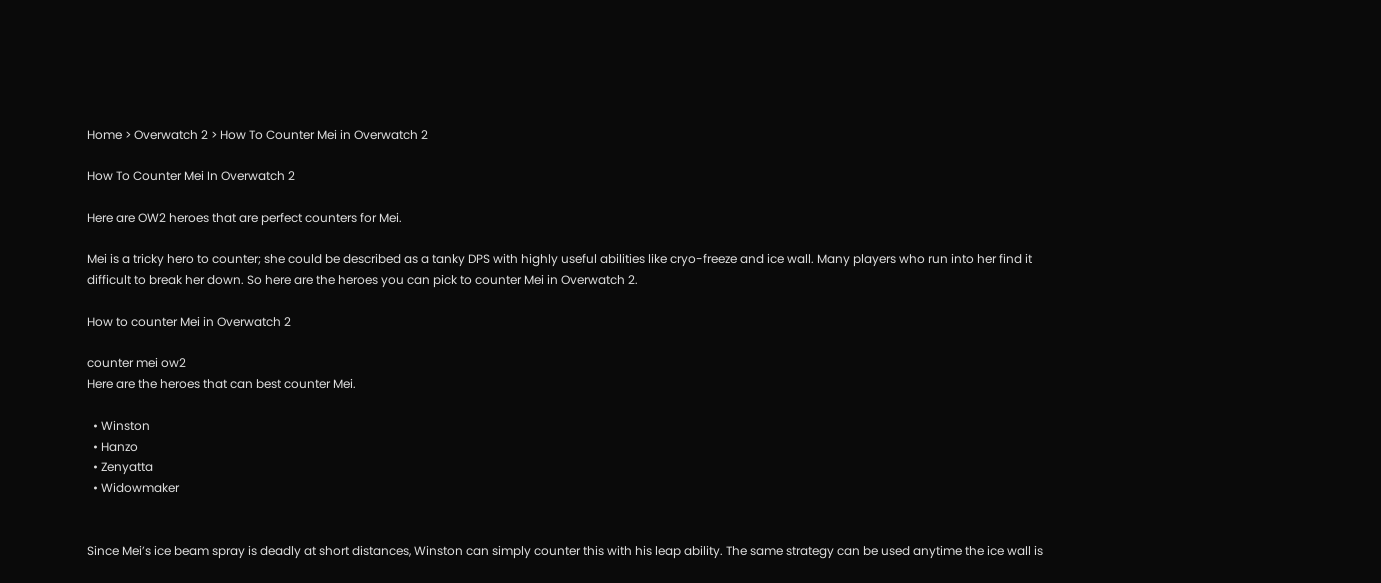Home > Overwatch 2 > How To Counter Mei in Overwatch 2

How To Counter Mei In Overwatch 2

Here are OW2 heroes that are perfect counters for Mei.

Mei is a tricky hero to counter; she could be described as a tanky DPS with highly useful abilities like cryo-freeze and ice wall. Many players who run into her find it difficult to break her down. So here are the heroes you can pick to counter Mei in Overwatch 2.

How to counter Mei in Overwatch 2

counter mei ow2
Here are the heroes that can best counter Mei.

  • Winston
  • Hanzo
  • Zenyatta
  • Widowmaker


Since Mei’s ice beam spray is deadly at short distances, Winston can simply counter this with his leap ability. The same strategy can be used anytime the ice wall is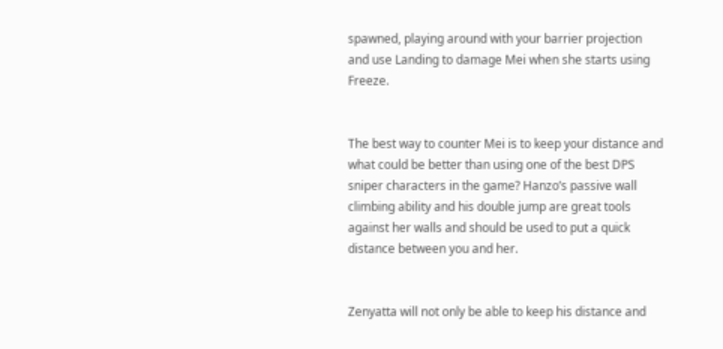spawned, playing around with your barrier projection and use Landing to damage Mei when she starts using Freeze.


The best way to counter Mei is to keep your distance and what could be better than using one of the best DPS sniper characters in the game? Hanzo’s passive wall climbing ability and his double jump are great tools against her walls and should be used to put a quick distance between you and her.


Zenyatta will not only be able to keep his distance and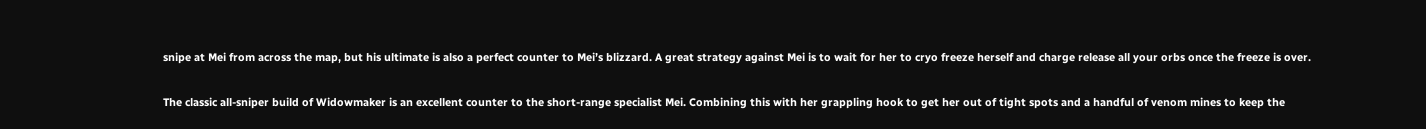snipe at Mei from across the map, but his ultimate is also a perfect counter to Mei’s blizzard. A great strategy against Mei is to wait for her to cryo freeze herself and charge release all your orbs once the freeze is over.


The classic all-sniper build of Widowmaker is an excellent counter to the short-range specialist Mei. Combining this with her grappling hook to get her out of tight spots and a handful of venom mines to keep the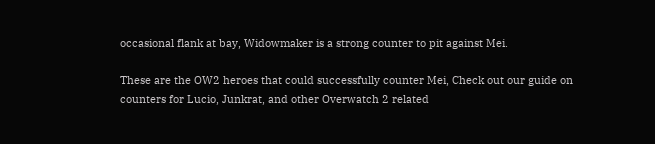occasional flank at bay, Widowmaker is a strong counter to pit against Mei.

These are the OW2 heroes that could successfully counter Mei, Check out our guide on counters for Lucio, Junkrat, and other Overwatch 2 related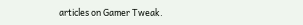articles on Gamer Tweak.